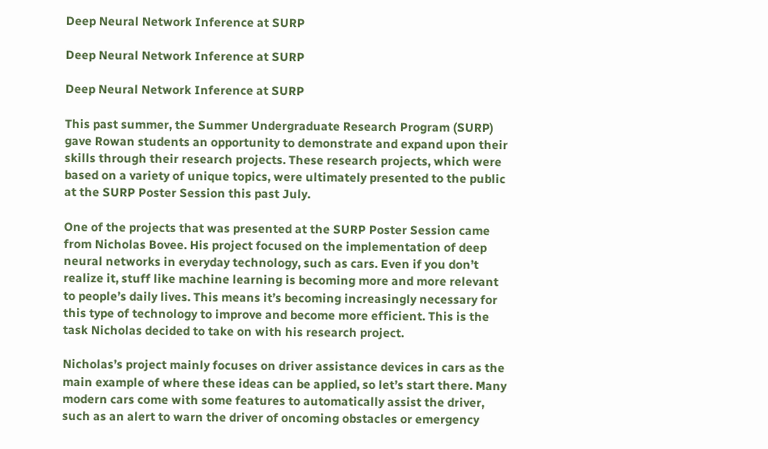Deep Neural Network Inference at SURP

Deep Neural Network Inference at SURP

Deep Neural Network Inference at SURP

This past summer, the Summer Undergraduate Research Program (SURP) gave Rowan students an opportunity to demonstrate and expand upon their skills through their research projects. These research projects, which were based on a variety of unique topics, were ultimately presented to the public at the SURP Poster Session this past July.

One of the projects that was presented at the SURP Poster Session came from Nicholas Bovee. His project focused on the implementation of deep neural networks in everyday technology, such as cars. Even if you don’t realize it, stuff like machine learning is becoming more and more relevant to people’s daily lives. This means it’s becoming increasingly necessary for this type of technology to improve and become more efficient. This is the task Nicholas decided to take on with his research project.

Nicholas’s project mainly focuses on driver assistance devices in cars as the main example of where these ideas can be applied, so let’s start there. Many modern cars come with some features to automatically assist the driver, such as an alert to warn the driver of oncoming obstacles or emergency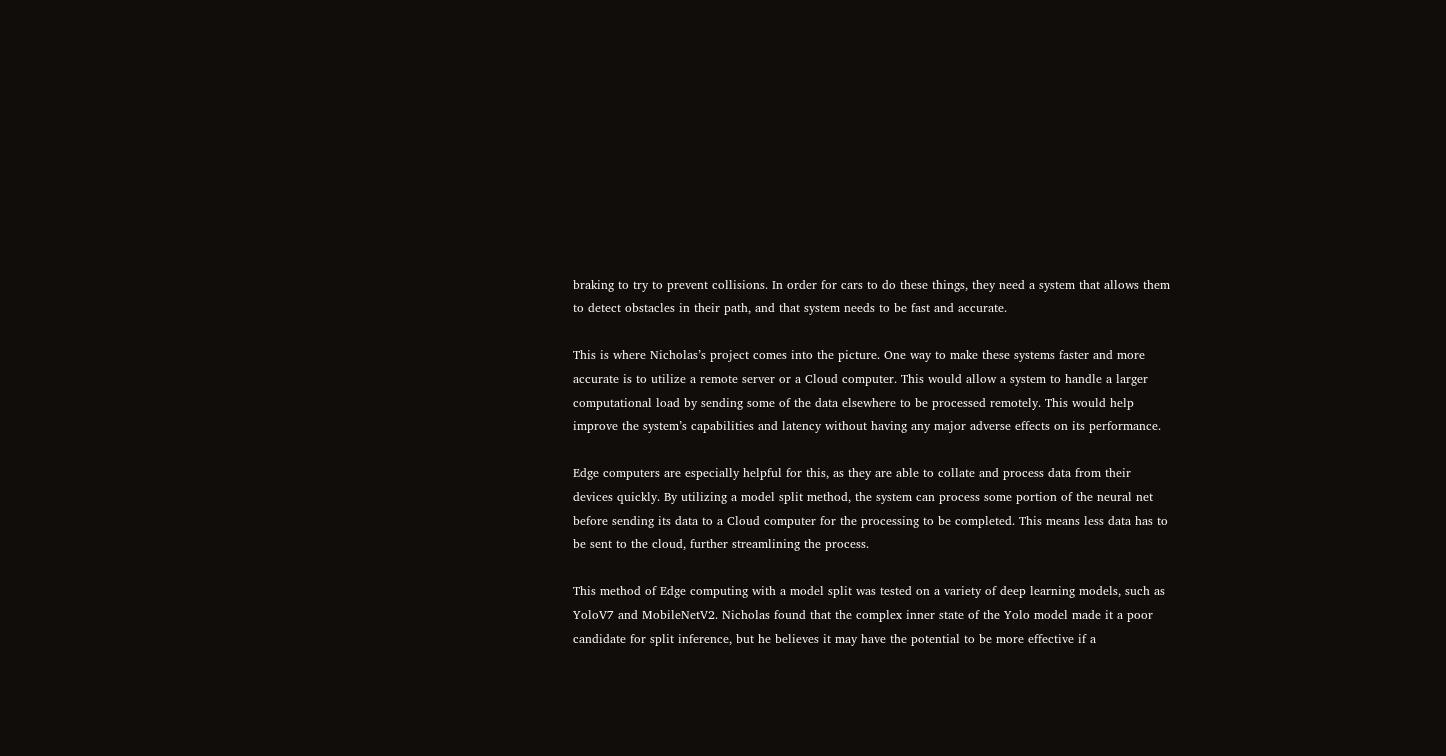braking to try to prevent collisions. In order for cars to do these things, they need a system that allows them to detect obstacles in their path, and that system needs to be fast and accurate.

This is where Nicholas’s project comes into the picture. One way to make these systems faster and more accurate is to utilize a remote server or a Cloud computer. This would allow a system to handle a larger computational load by sending some of the data elsewhere to be processed remotely. This would help improve the system’s capabilities and latency without having any major adverse effects on its performance.

Edge computers are especially helpful for this, as they are able to collate and process data from their devices quickly. By utilizing a model split method, the system can process some portion of the neural net before sending its data to a Cloud computer for the processing to be completed. This means less data has to be sent to the cloud, further streamlining the process.

This method of Edge computing with a model split was tested on a variety of deep learning models, such as YoloV7 and MobileNetV2. Nicholas found that the complex inner state of the Yolo model made it a poor candidate for split inference, but he believes it may have the potential to be more effective if a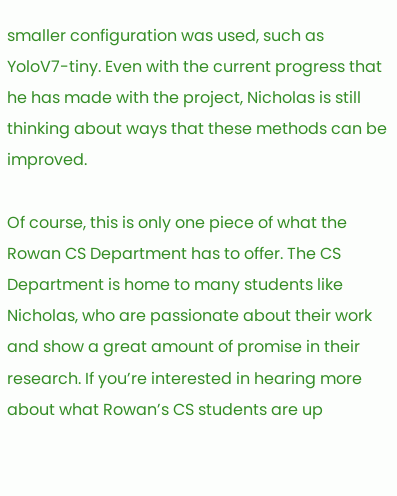smaller configuration was used, such as YoloV7-tiny. Even with the current progress that he has made with the project, Nicholas is still thinking about ways that these methods can be improved.

Of course, this is only one piece of what the Rowan CS Department has to offer. The CS Department is home to many students like Nicholas, who are passionate about their work and show a great amount of promise in their research. If you’re interested in hearing more about what Rowan’s CS students are up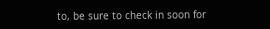to, be sure to check in soon for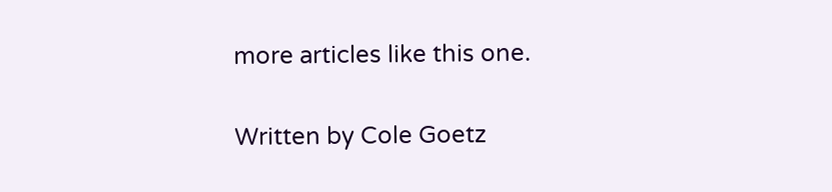more articles like this one.

Written by Cole Goetz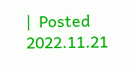|  Posted 2022.11.21